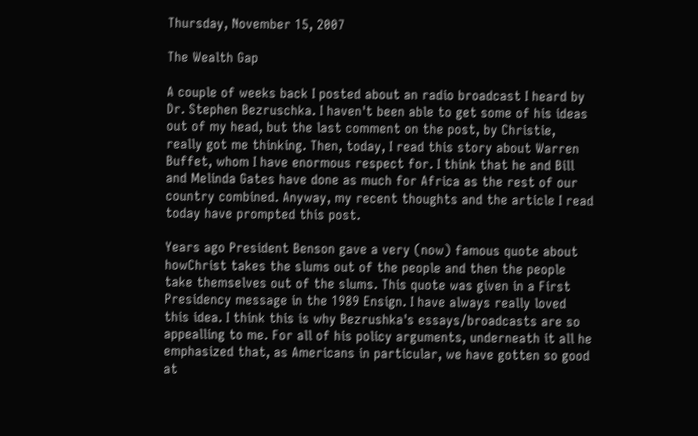Thursday, November 15, 2007

The Wealth Gap

A couple of weeks back I posted about an radio broadcast I heard by Dr. Stephen Bezruschka. I haven't been able to get some of his ideas out of my head, but the last comment on the post, by Christie, really got me thinking. Then, today, I read this story about Warren Buffet, whom I have enormous respect for. I think that he and Bill and Melinda Gates have done as much for Africa as the rest of our country combined. Anyway, my recent thoughts and the article I read today have prompted this post.

Years ago President Benson gave a very (now) famous quote about howChrist takes the slums out of the people and then the people take themselves out of the slums. This quote was given in a First Presidency message in the 1989 Ensign. I have always really loved this idea. I think this is why Bezrushka's essays/broadcasts are so appealling to me. For all of his policy arguments, underneath it all he emphasized that, as Americans in particular, we have gotten so good at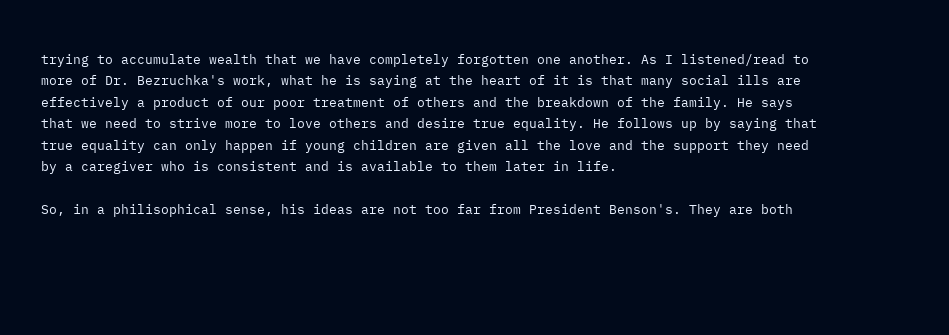trying to accumulate wealth that we have completely forgotten one another. As I listened/read to more of Dr. Bezruchka's work, what he is saying at the heart of it is that many social ills are effectively a product of our poor treatment of others and the breakdown of the family. He says that we need to strive more to love others and desire true equality. He follows up by saying that true equality can only happen if young children are given all the love and the support they need by a caregiver who is consistent and is available to them later in life.

So, in a philisophical sense, his ideas are not too far from President Benson's. They are both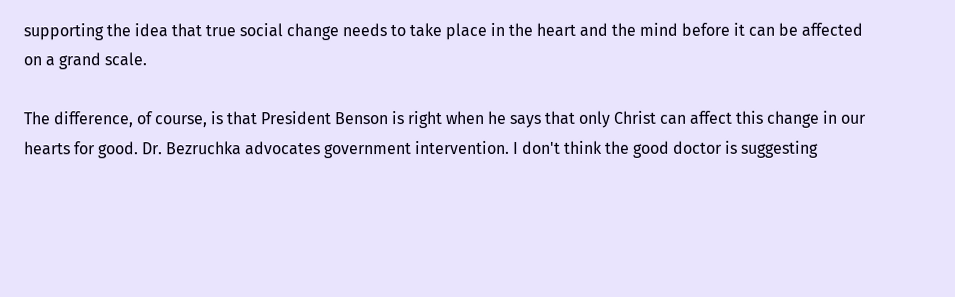supporting the idea that true social change needs to take place in the heart and the mind before it can be affected on a grand scale.

The difference, of course, is that President Benson is right when he says that only Christ can affect this change in our hearts for good. Dr. Bezruchka advocates government intervention. I don't think the good doctor is suggesting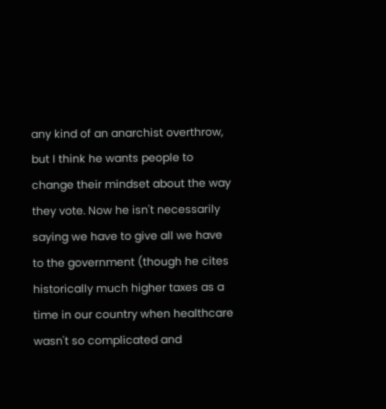any kind of an anarchist overthrow, but I think he wants people to change their mindset about the way they vote. Now he isn't necessarily saying we have to give all we have to the government (though he cites historically much higher taxes as a time in our country when healthcare wasn't so complicated and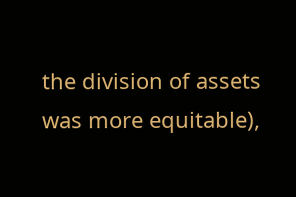the division of assets was more equitable),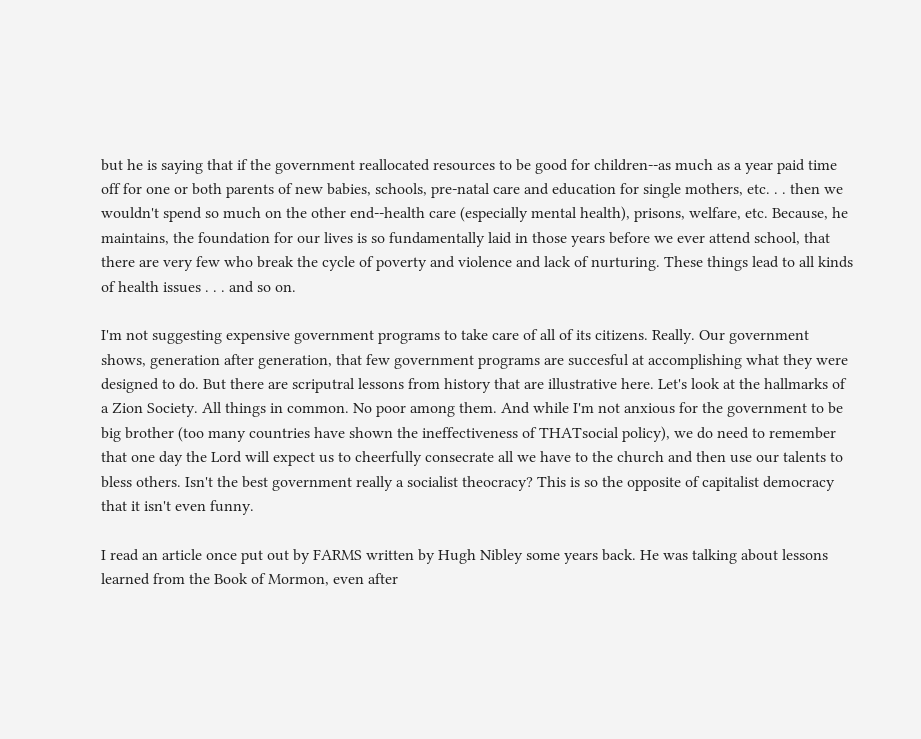but he is saying that if the government reallocated resources to be good for children--as much as a year paid time off for one or both parents of new babies, schools, pre-natal care and education for single mothers, etc. . . then we wouldn't spend so much on the other end--health care (especially mental health), prisons, welfare, etc. Because, he maintains, the foundation for our lives is so fundamentally laid in those years before we ever attend school, that there are very few who break the cycle of poverty and violence and lack of nurturing. These things lead to all kinds of health issues . . . and so on.

I'm not suggesting expensive government programs to take care of all of its citizens. Really. Our government shows, generation after generation, that few government programs are succesful at accomplishing what they were designed to do. But there are scriputral lessons from history that are illustrative here. Let's look at the hallmarks of a Zion Society. All things in common. No poor among them. And while I'm not anxious for the government to be big brother (too many countries have shown the ineffectiveness of THATsocial policy), we do need to remember that one day the Lord will expect us to cheerfully consecrate all we have to the church and then use our talents to bless others. Isn't the best government really a socialist theocracy? This is so the opposite of capitalist democracy that it isn't even funny.

I read an article once put out by FARMS written by Hugh Nibley some years back. He was talking about lessons learned from the Book of Mormon, even after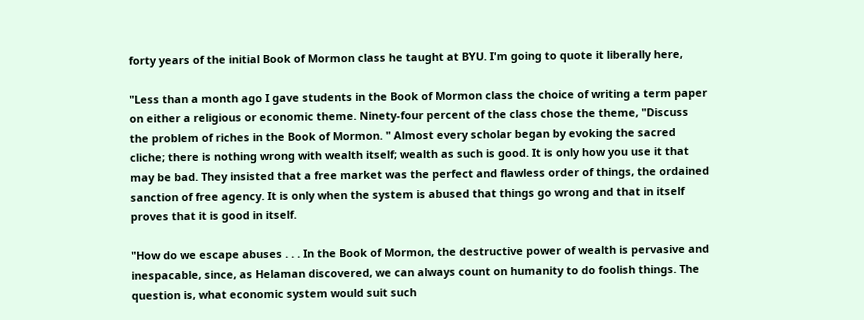forty years of the initial Book of Mormon class he taught at BYU. I'm going to quote it liberally here,

"Less than a month ago I gave students in the Book of Mormon class the choice of writing a term paper on either a religious or economic theme. Ninety-four percent of the class chose the theme, "Discuss the problem of riches in the Book of Mormon. " Almost every scholar began by evoking the sacred cliche; there is nothing wrong with wealth itself; wealth as such is good. It is only how you use it that may be bad. They insisted that a free market was the perfect and flawless order of things, the ordained sanction of free agency. It is only when the system is abused that things go wrong and that in itself proves that it is good in itself.

"How do we escape abuses . . . In the Book of Mormon, the destructive power of wealth is pervasive and inespacable, since, as Helaman discovered, we can always count on humanity to do foolish things. The question is, what economic system would suit such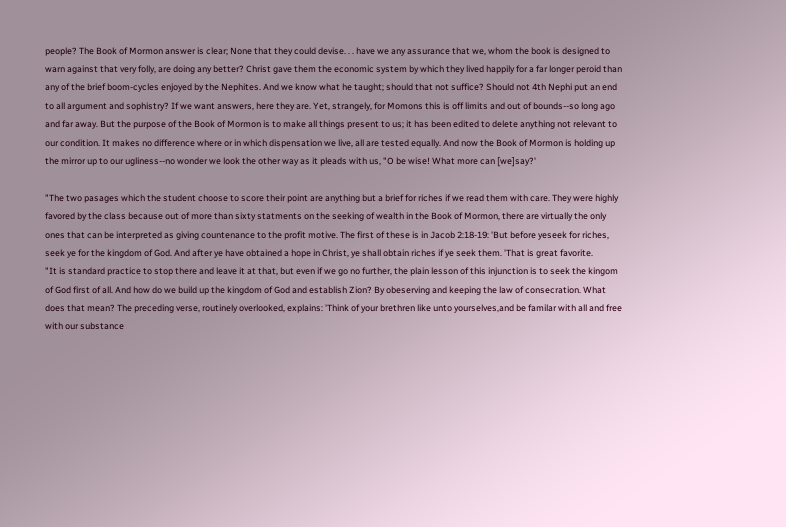people? The Book of Mormon answer is clear; None that they could devise. . . have we any assurance that we, whom the book is designed to warn against that very folly, are doing any better? Christ gave them the economic system by which they lived happily for a far longer peroid than any of the brief boom-cycles enjoyed by the Nephites. And we know what he taught; should that not suffice? Should not 4th Nephi put an end to all argument and sophistry? If we want answers, here they are. Yet, strangely, for Momons this is off limits and out of bounds--so long ago and far away. But the purpose of the Book of Mormon is to make all things present to us; it has been edited to delete anything not relevant to our condition. It makes no difference where or in which dispensation we live, all are tested equally. And now the Book of Mormon is holding up the mirror up to our ugliness--no wonder we look the other way as it pleads with us, "O be wise! What more can [we]say?'

"The two pasages which the student choose to score their point are anything but a brief for riches if we read them with care. They were highly favored by the class because out of more than sixty statments on the seeking of wealth in the Book of Mormon, there are virtually the only ones that can be interpreted as giving countenance to the profit motive. The first of these is in Jacob 2:18-19: 'But before yeseek for riches, seek ye for the kingdom of God. And after ye have obtained a hope in Christ, ye shall obtain riches if ye seek them. 'That is great favorite.
"It is standard practice to stop there and leave it at that, but even if we go no further, the plain lesson of this injunction is to seek the kingom of God first of all. And how do we build up the kingdom of God and establish Zion? By obeserving and keeping the law of consecration. What does that mean? The preceding verse, routinely overlooked, explains: 'Think of your brethren like unto yourselves,and be familar with all and free with our substance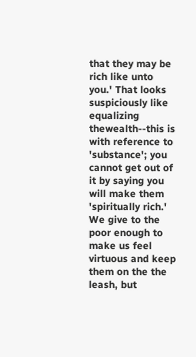that they may be rich like unto you.' That looks suspiciously like equalizing thewealth--this is with reference to 'substance'; you cannot get out of it by saying you will make them 'spiritually rich.' We give to the poor enough to make us feel virtuous and keep them on the the leash, but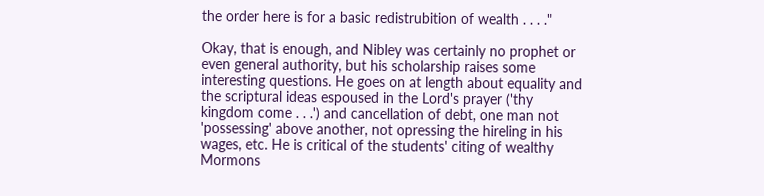the order here is for a basic redistrubition of wealth . . . ."

Okay, that is enough, and Nibley was certainly no prophet or even general authority, but his scholarship raises some interesting questions. He goes on at length about equality and the scriptural ideas espoused in the Lord's prayer ('thy kingdom come . . .') and cancellation of debt, one man not 'possessing' above another, not opressing the hireling in his wages, etc. He is critical of the students' citing of wealthy Mormons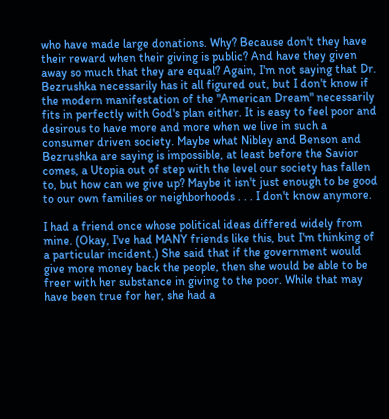who have made large donations. Why? Because don't they have their reward when their giving is public? And have they given away so much that they are equal? Again, I'm not saying that Dr. Bezrushka necessarily has it all figured out, but I don't know if the modern manifestation of the "American Dream" necessarily fits in perfectly with God's plan either. It is easy to feel poor and desirous to have more and more when we live in such a consumer driven society. Maybe what Nibley and Benson and Bezrushka are saying is impossible, at least before the Savior comes, a Utopia out of step with the level our society has fallen to, but how can we give up? Maybe it isn't just enough to be good to our own families or neighborhoods . . . I don't know anymore.

I had a friend once whose political ideas differed widely from mine. (Okay, I've had MANY friends like this, but I'm thinking of a particular incident.) She said that if the government would give more money back the people, then she would be able to be freer with her substance in giving to the poor. While that may have been true for her, she had a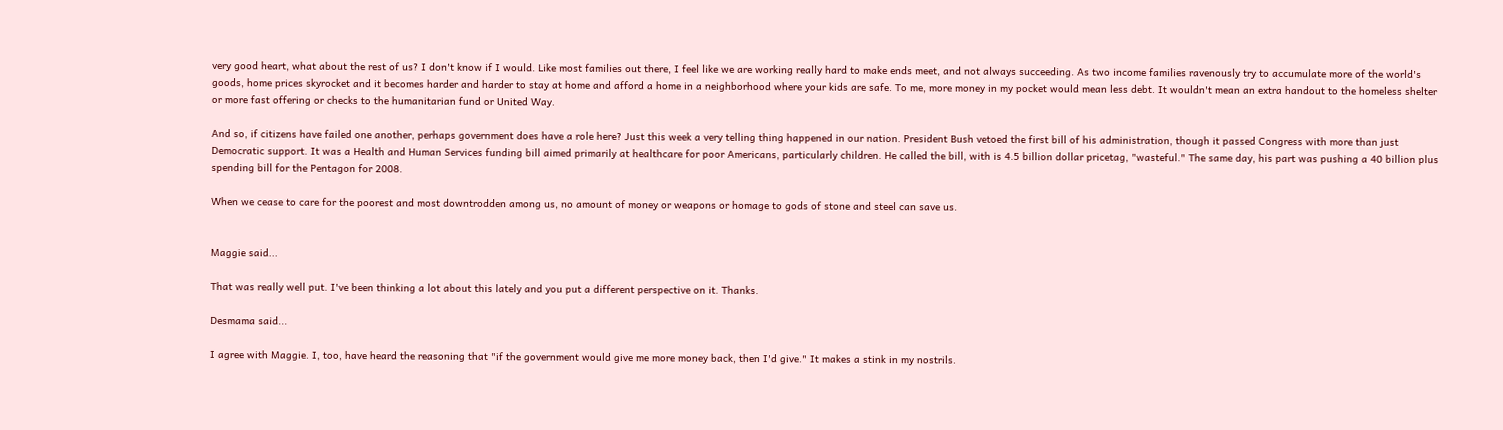very good heart, what about the rest of us? I don't know if I would. Like most families out there, I feel like we are working really hard to make ends meet, and not always succeeding. As two income families ravenously try to accumulate more of the world's goods, home prices skyrocket and it becomes harder and harder to stay at home and afford a home in a neighborhood where your kids are safe. To me, more money in my pocket would mean less debt. It wouldn't mean an extra handout to the homeless shelter or more fast offering or checks to the humanitarian fund or United Way.

And so, if citizens have failed one another, perhaps government does have a role here? Just this week a very telling thing happened in our nation. President Bush vetoed the first bill of his administration, though it passed Congress with more than just Democratic support. It was a Health and Human Services funding bill aimed primarily at healthcare for poor Americans, particularly children. He called the bill, with is 4.5 billion dollar pricetag, "wasteful." The same day, his part was pushing a 40 billion plus spending bill for the Pentagon for 2008.

When we cease to care for the poorest and most downtrodden among us, no amount of money or weapons or homage to gods of stone and steel can save us.


Maggie said...

That was really well put. I've been thinking a lot about this lately and you put a different perspective on it. Thanks.

Desmama said...

I agree with Maggie. I, too, have heard the reasoning that "if the government would give me more money back, then I'd give." It makes a stink in my nostrils.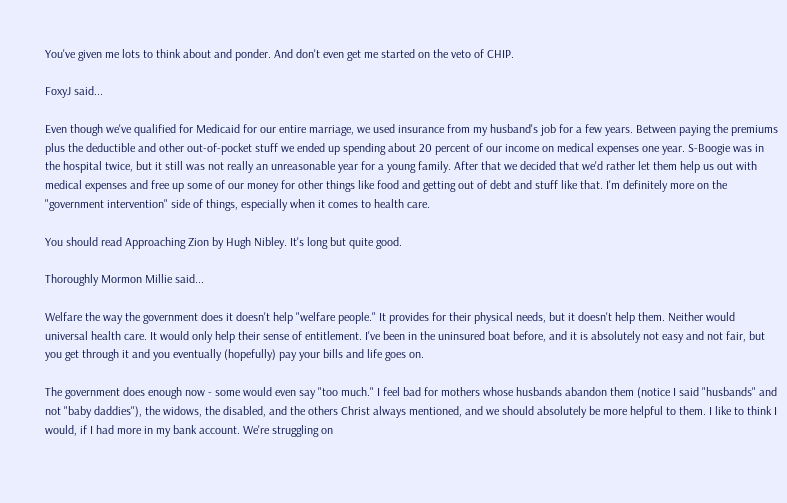You've given me lots to think about and ponder. And don't even get me started on the veto of CHIP.

FoxyJ said...

Even though we've qualified for Medicaid for our entire marriage, we used insurance from my husband's job for a few years. Between paying the premiums plus the deductible and other out-of-pocket stuff we ended up spending about 20 percent of our income on medical expenses one year. S-Boogie was in the hospital twice, but it still was not really an unreasonable year for a young family. After that we decided that we'd rather let them help us out with medical expenses and free up some of our money for other things like food and getting out of debt and stuff like that. I'm definitely more on the "government intervention" side of things, especially when it comes to health care.

You should read Approaching Zion by Hugh Nibley. It's long but quite good.

Thoroughly Mormon Millie said...

Welfare the way the government does it doesn't help "welfare people." It provides for their physical needs, but it doesn't help them. Neither would universal health care. It would only help their sense of entitlement. I've been in the uninsured boat before, and it is absolutely not easy and not fair, but you get through it and you eventually (hopefully) pay your bills and life goes on.

The government does enough now - some would even say "too much." I feel bad for mothers whose husbands abandon them (notice I said "husbands" and not "baby daddies"), the widows, the disabled, and the others Christ always mentioned, and we should absolutely be more helpful to them. I like to think I would, if I had more in my bank account. We're struggling on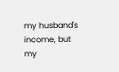my husband's income, but my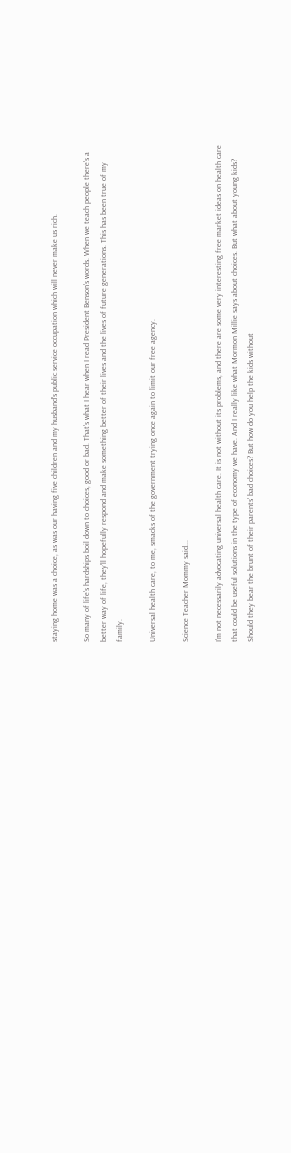staying home was a choice, as was our having five children and my husband's public service occupation which will never make us rich.

So many of life's hardships boil down to choices, good or bad. That's what I hear when I read President Benson's words. When we teach people there's a better way of life, they'll hopefully respond and make something better of their lives and the lives of future generations. This has been true of my family.

Universal health care, to me, smacks of the government trying once again to limit our free agency.

Science Teacher Mommy said...

I'm not necessarily advocating universal health care. It is not without its problems, and there are some very interesting free market ideas on health care that could be useful solutions in the type of economy we have. And I really like what Mormon Millie says about choices. But what about young kids? Should they bear the brunt of their parents' bad choices? But how do you help the kids without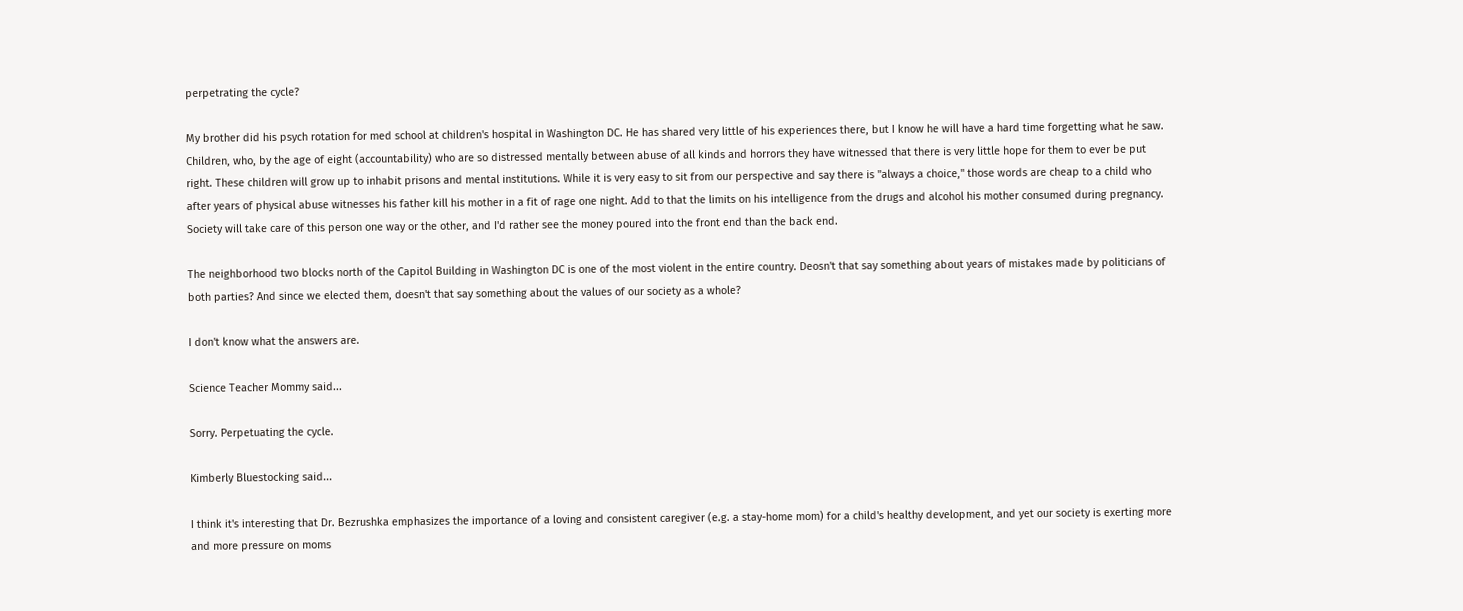perpetrating the cycle?

My brother did his psych rotation for med school at children's hospital in Washington DC. He has shared very little of his experiences there, but I know he will have a hard time forgetting what he saw. Children, who, by the age of eight (accountability) who are so distressed mentally between abuse of all kinds and horrors they have witnessed that there is very little hope for them to ever be put right. These children will grow up to inhabit prisons and mental institutions. While it is very easy to sit from our perspective and say there is "always a choice," those words are cheap to a child who after years of physical abuse witnesses his father kill his mother in a fit of rage one night. Add to that the limits on his intelligence from the drugs and alcohol his mother consumed during pregnancy. Society will take care of this person one way or the other, and I'd rather see the money poured into the front end than the back end.

The neighborhood two blocks north of the Capitol Building in Washington DC is one of the most violent in the entire country. Deosn't that say something about years of mistakes made by politicians of both parties? And since we elected them, doesn't that say something about the values of our society as a whole?

I don't know what the answers are.

Science Teacher Mommy said...

Sorry. Perpetuating the cycle.

Kimberly Bluestocking said...

I think it's interesting that Dr. Bezrushka emphasizes the importance of a loving and consistent caregiver (e.g. a stay-home mom) for a child's healthy development, and yet our society is exerting more and more pressure on moms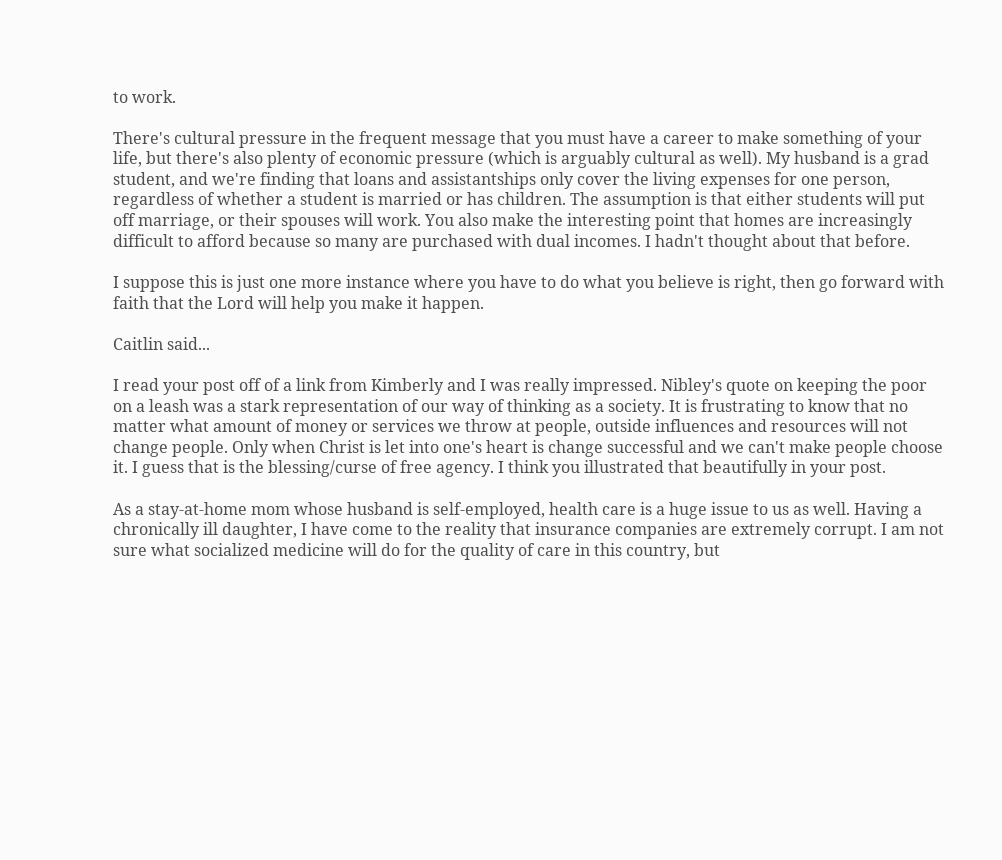to work.

There's cultural pressure in the frequent message that you must have a career to make something of your life, but there's also plenty of economic pressure (which is arguably cultural as well). My husband is a grad student, and we're finding that loans and assistantships only cover the living expenses for one person, regardless of whether a student is married or has children. The assumption is that either students will put off marriage, or their spouses will work. You also make the interesting point that homes are increasingly difficult to afford because so many are purchased with dual incomes. I hadn't thought about that before.

I suppose this is just one more instance where you have to do what you believe is right, then go forward with faith that the Lord will help you make it happen.

Caitlin said...

I read your post off of a link from Kimberly and I was really impressed. Nibley's quote on keeping the poor on a leash was a stark representation of our way of thinking as a society. It is frustrating to know that no matter what amount of money or services we throw at people, outside influences and resources will not change people. Only when Christ is let into one's heart is change successful and we can't make people choose it. I guess that is the blessing/curse of free agency. I think you illustrated that beautifully in your post.

As a stay-at-home mom whose husband is self-employed, health care is a huge issue to us as well. Having a chronically ill daughter, I have come to the reality that insurance companies are extremely corrupt. I am not sure what socialized medicine will do for the quality of care in this country, but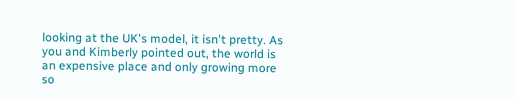looking at the UK's model, it isn't pretty. As you and Kimberly pointed out, the world is an expensive place and only growing more so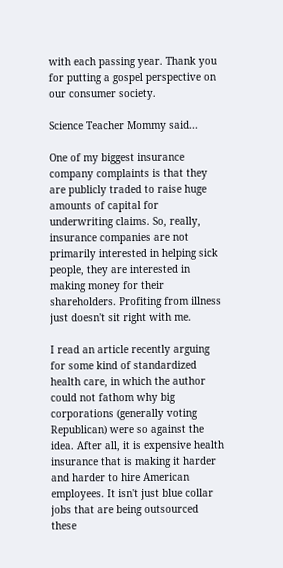with each passing year. Thank you for putting a gospel perspective on our consumer society.

Science Teacher Mommy said...

One of my biggest insurance company complaints is that they are publicly traded to raise huge amounts of capital for underwriting claims. So, really, insurance companies are not primarily interested in helping sick people, they are interested in making money for their shareholders. Profiting from illness just doesn't sit right with me.

I read an article recently arguing for some kind of standardized health care, in which the author could not fathom why big corporations (generally voting Republican) were so against the idea. After all, it is expensive health insurance that is making it harder and harder to hire American employees. It isn't just blue collar jobs that are being outsourced these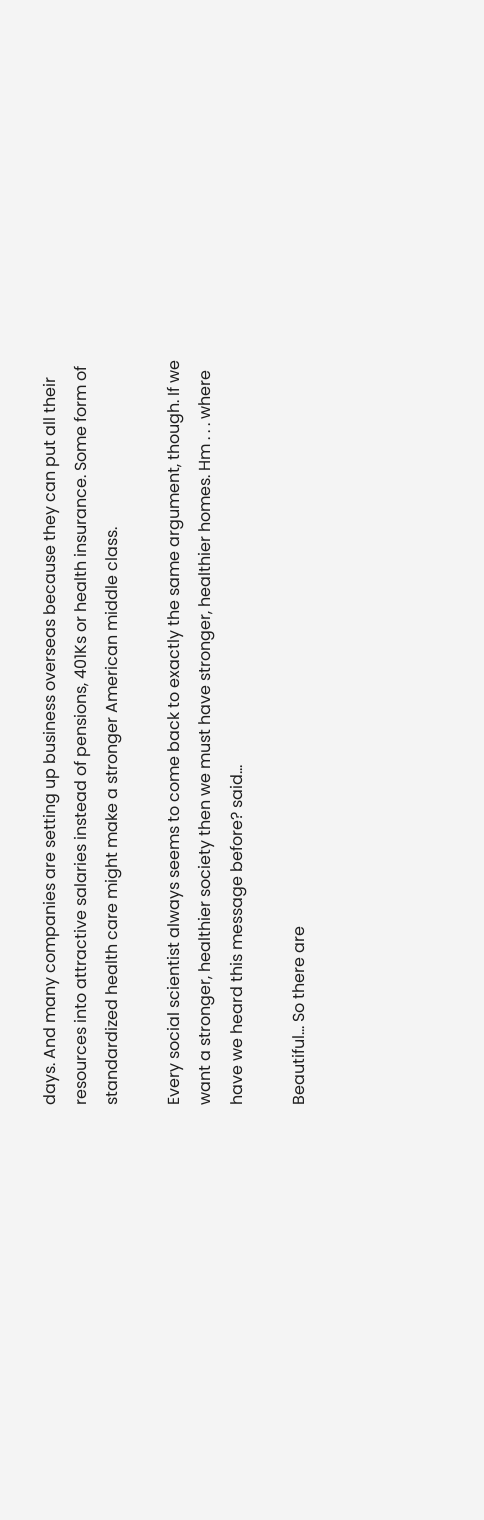days. And many companies are setting up business overseas because they can put all their resources into attractive salaries instead of pensions, 401Ks or health insurance. Some form of standardized health care might make a stronger American middle class.

Every social scientist always seems to come back to exactly the same argument, though. If we want a stronger, healthier society then we must have stronger, healthier homes. Hm . . . where have we heard this message before? said...

Beautiful... So there are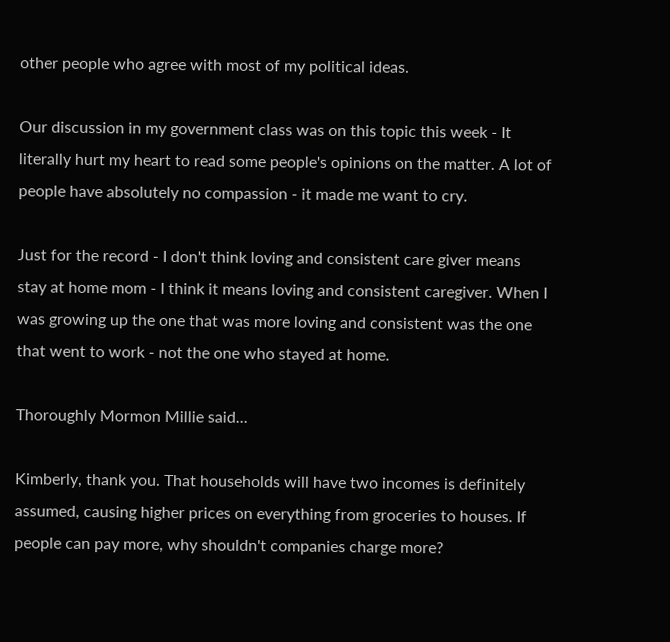other people who agree with most of my political ideas.

Our discussion in my government class was on this topic this week - It literally hurt my heart to read some people's opinions on the matter. A lot of people have absolutely no compassion - it made me want to cry.

Just for the record - I don't think loving and consistent care giver means stay at home mom - I think it means loving and consistent caregiver. When I was growing up the one that was more loving and consistent was the one that went to work - not the one who stayed at home.

Thoroughly Mormon Millie said...

Kimberly, thank you. That households will have two incomes is definitely assumed, causing higher prices on everything from groceries to houses. If people can pay more, why shouldn't companies charge more?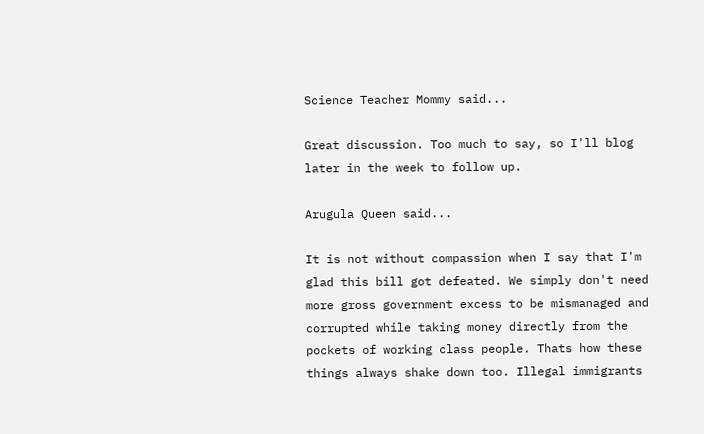Science Teacher Mommy said...

Great discussion. Too much to say, so I'll blog later in the week to follow up.

Arugula Queen said...

It is not without compassion when I say that I'm glad this bill got defeated. We simply don't need more gross government excess to be mismanaged and corrupted while taking money directly from the pockets of working class people. Thats how these things always shake down too. Illegal immigrants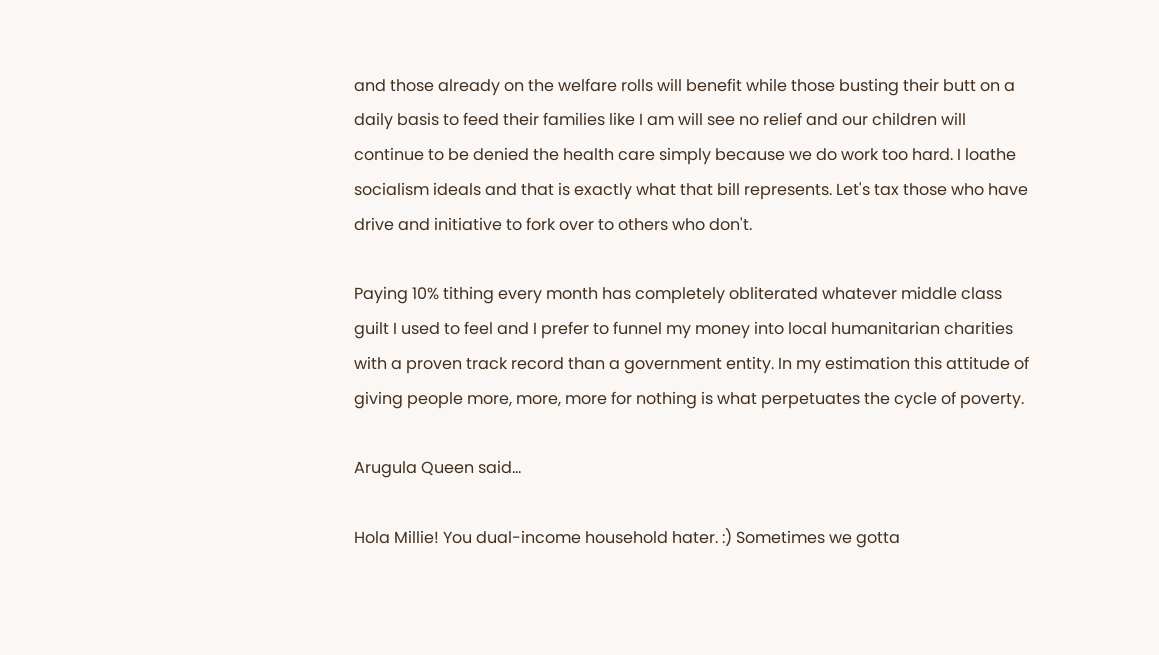and those already on the welfare rolls will benefit while those busting their butt on a daily basis to feed their families like I am will see no relief and our children will continue to be denied the health care simply because we do work too hard. I loathe socialism ideals and that is exactly what that bill represents. Let's tax those who have drive and initiative to fork over to others who don't.

Paying 10% tithing every month has completely obliterated whatever middle class guilt I used to feel and I prefer to funnel my money into local humanitarian charities with a proven track record than a government entity. In my estimation this attitude of giving people more, more, more for nothing is what perpetuates the cycle of poverty.

Arugula Queen said...

Hola Millie! You dual-income household hater. :) Sometimes we gotta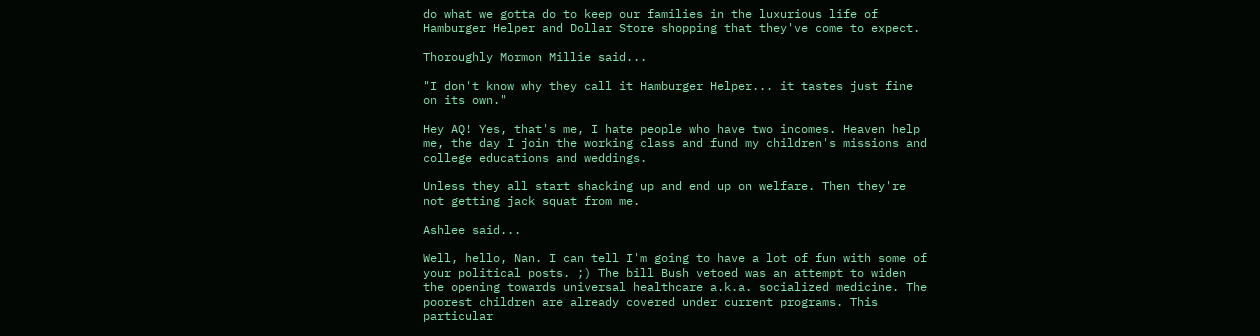do what we gotta do to keep our families in the luxurious life of Hamburger Helper and Dollar Store shopping that they've come to expect.

Thoroughly Mormon Millie said...

"I don't know why they call it Hamburger Helper... it tastes just fine on its own."

Hey AQ! Yes, that's me, I hate people who have two incomes. Heaven help me, the day I join the working class and fund my children's missions and college educations and weddings.

Unless they all start shacking up and end up on welfare. Then they're not getting jack squat from me.

Ashlee said...

Well, hello, Nan. I can tell I'm going to have a lot of fun with some of your political posts. ;) The bill Bush vetoed was an attempt to widen the opening towards universal healthcare a.k.a. socialized medicine. The poorest children are already covered under current programs. This particular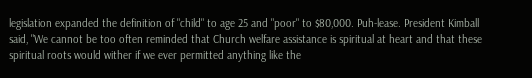legislation expanded the definition of "child" to age 25 and "poor" to $80,000. Puh-lease. President Kimball said, "We cannot be too often reminded that Church welfare assistance is spiritual at heart and that these spiritual roots would wither if we ever permitted anything like the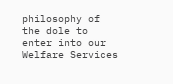philosophy of the dole to enter into our Welfare Services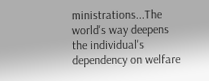ministrations...The world's way deepens the individual's dependency on welfare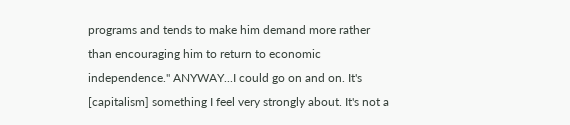programs and tends to make him demand more rather than encouraging him to return to economic independence." ANYWAY...I could go on and on. It's [capitalism] something I feel very strongly about. It's not a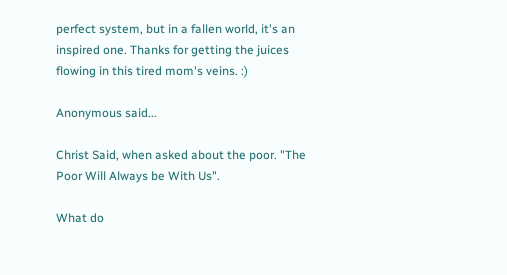perfect system, but in a fallen world, it's an inspired one. Thanks for getting the juices flowing in this tired mom's veins. :)

Anonymous said...

Christ Said, when asked about the poor. "The Poor Will Always be With Us".

What do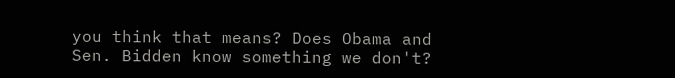you think that means? Does Obama and Sen. Bidden know something we don't?